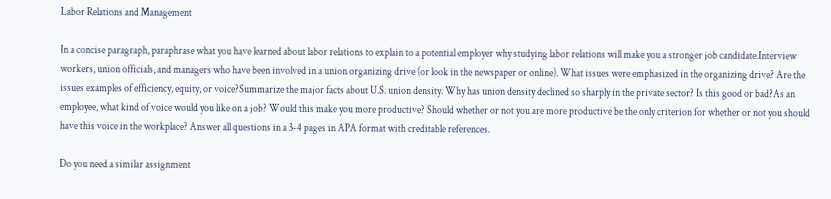Labor Relations and Management

In a concise paragraph, paraphrase what you have learned about labor relations to explain to a potential employer why studying labor relations will make you a stronger job candidate.Interview workers, union officials, and managers who have been involved in a union organizing drive (or look in the newspaper or online). What issues were emphasized in the organizing drive? Are the issues examples of efficiency, equity, or voice?Summarize the major facts about U.S. union density. Why has union density declined so sharply in the private sector? Is this good or bad?As an employee, what kind of voice would you like on a job? Would this make you more productive? Should whether or not you are more productive be the only criterion for whether or not you should have this voice in the workplace? Answer all questions in a 3-4 pages in APA format with creditable references.

Do you need a similar assignment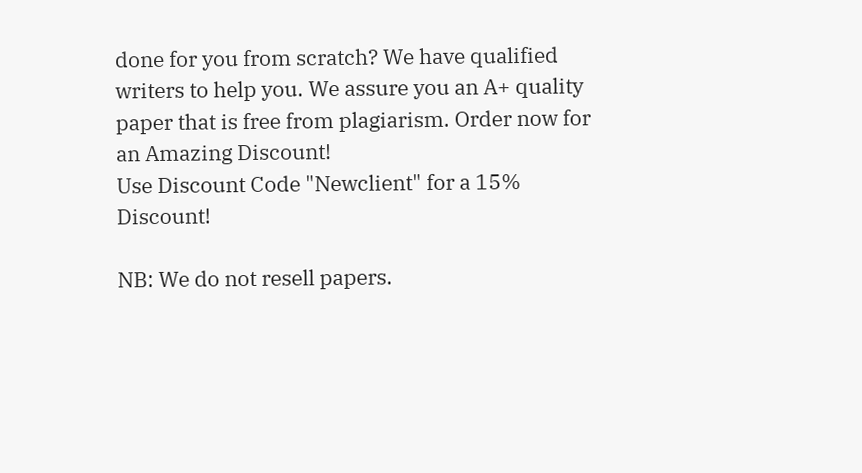done for you from scratch? We have qualified writers to help you. We assure you an A+ quality paper that is free from plagiarism. Order now for an Amazing Discount!
Use Discount Code "Newclient" for a 15% Discount!

NB: We do not resell papers.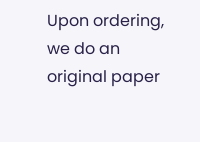Upon ordering, we do an original paper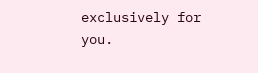exclusively for you.